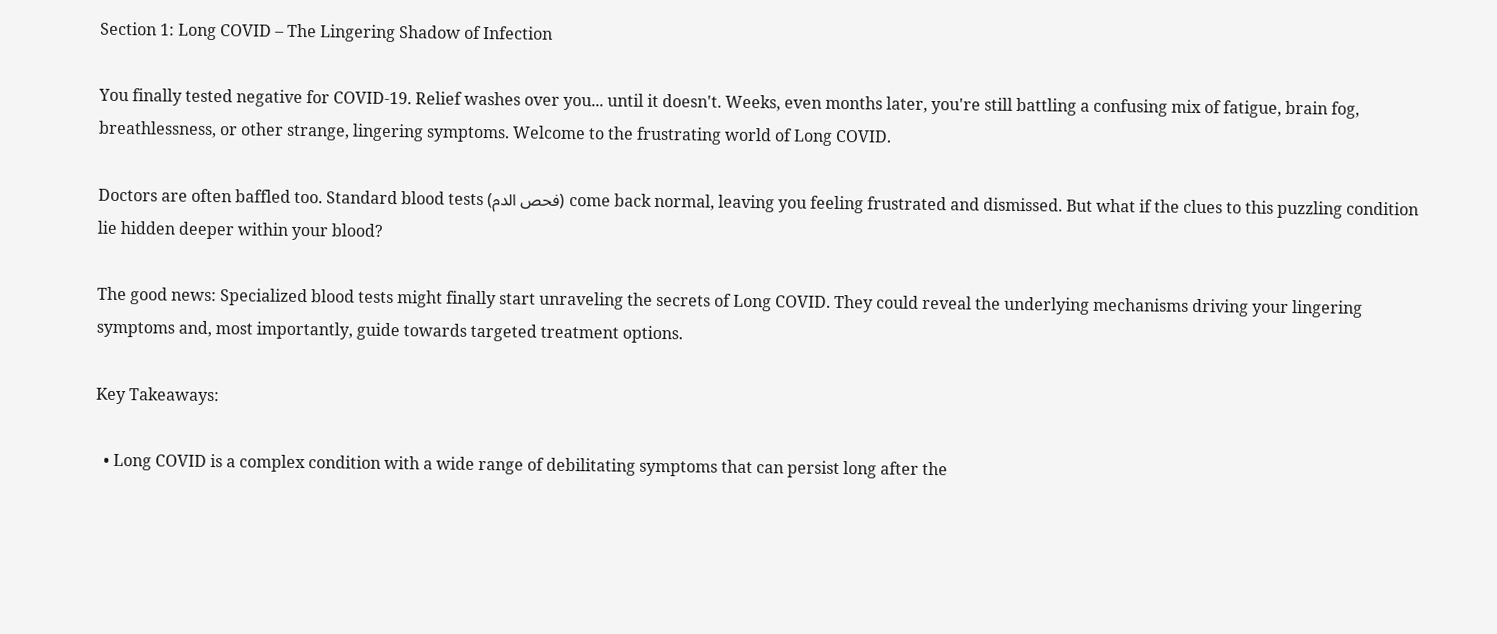Section 1: Long COVID – The Lingering Shadow of Infection

You finally tested negative for COVID-19. Relief washes over you... until it doesn't. Weeks, even months later, you're still battling a confusing mix of fatigue, brain fog, breathlessness, or other strange, lingering symptoms. Welcome to the frustrating world of Long COVID.

Doctors are often baffled too. Standard blood tests (فحص الدم) come back normal, leaving you feeling frustrated and dismissed. But what if the clues to this puzzling condition lie hidden deeper within your blood?

The good news: Specialized blood tests might finally start unraveling the secrets of Long COVID. They could reveal the underlying mechanisms driving your lingering symptoms and, most importantly, guide towards targeted treatment options.

Key Takeaways:

  • Long COVID is a complex condition with a wide range of debilitating symptoms that can persist long after the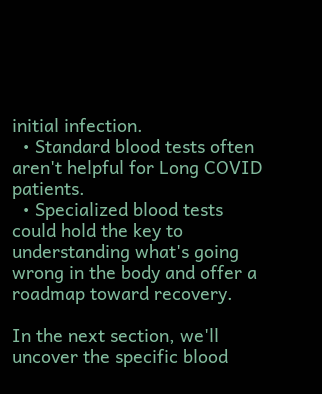initial infection.
  • Standard blood tests often aren't helpful for Long COVID patients.
  • Specialized blood tests could hold the key to understanding what's going wrong in the body and offer a roadmap toward recovery.

In the next section, we'll uncover the specific blood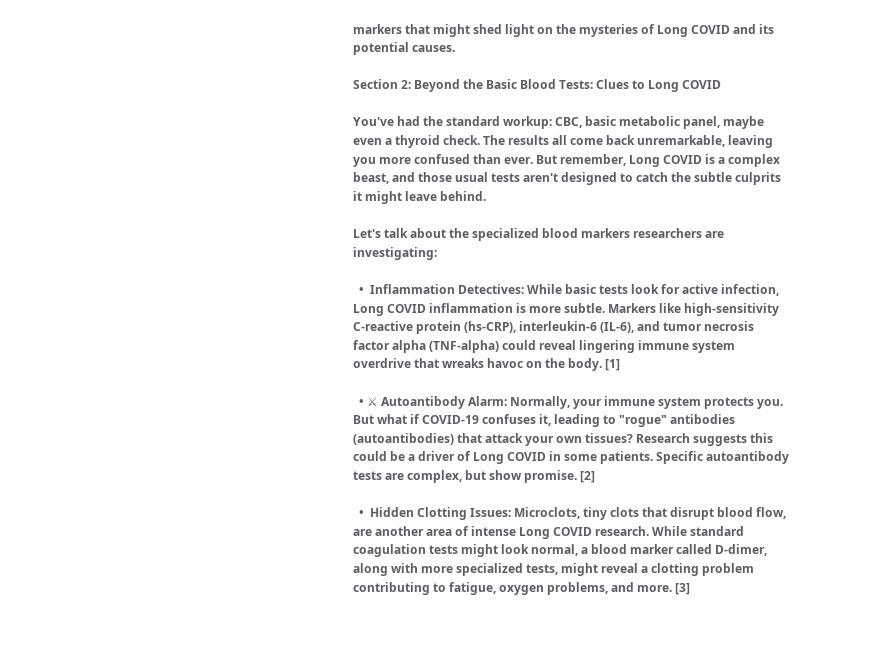markers that might shed light on the mysteries of Long COVID and its potential causes.

Section 2: Beyond the Basic Blood Tests: Clues to Long COVID

You've had the standard workup: CBC, basic metabolic panel, maybe even a thyroid check. The results all come back unremarkable, leaving you more confused than ever. But remember, Long COVID is a complex beast, and those usual tests aren't designed to catch the subtle culprits it might leave behind.

Let's talk about the specialized blood markers researchers are investigating:

  •  Inflammation Detectives: While basic tests look for active infection, Long COVID inflammation is more subtle. Markers like high-sensitivity C-reactive protein (hs-CRP), interleukin-6 (IL-6), and tumor necrosis factor alpha (TNF-alpha) could reveal lingering immune system overdrive that wreaks havoc on the body. [1]

  • ⚔ Autoantibody Alarm: Normally, your immune system protects you. But what if COVID-19 confuses it, leading to "rogue" antibodies (autoantibodies) that attack your own tissues? Research suggests this could be a driver of Long COVID in some patients. Specific autoantibody tests are complex, but show promise. [2]

  •  Hidden Clotting Issues: Microclots, tiny clots that disrupt blood flow, are another area of intense Long COVID research. While standard coagulation tests might look normal, a blood marker called D-dimer, along with more specialized tests, might reveal a clotting problem contributing to fatigue, oxygen problems, and more. [3]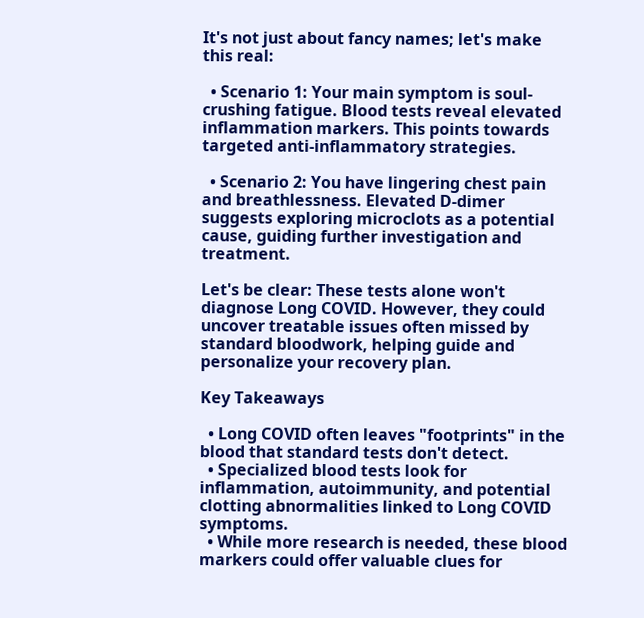It's not just about fancy names; let's make this real:

  • Scenario 1: Your main symptom is soul-crushing fatigue. Blood tests reveal elevated inflammation markers. This points towards targeted anti-inflammatory strategies.

  • Scenario 2: You have lingering chest pain and breathlessness. Elevated D-dimer suggests exploring microclots as a potential cause, guiding further investigation and treatment.

Let's be clear: These tests alone won't diagnose Long COVID. However, they could uncover treatable issues often missed by standard bloodwork, helping guide and personalize your recovery plan.

Key Takeaways

  • Long COVID often leaves "footprints" in the blood that standard tests don't detect.
  • Specialized blood tests look for inflammation, autoimmunity, and potential clotting abnormalities linked to Long COVID symptoms.
  • While more research is needed, these blood markers could offer valuable clues for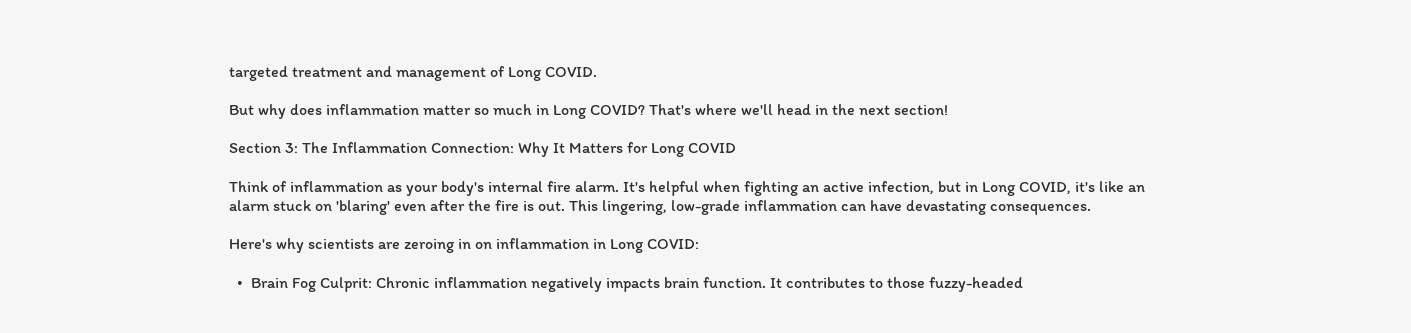targeted treatment and management of Long COVID.

But why does inflammation matter so much in Long COVID? That's where we'll head in the next section!

Section 3: The Inflammation Connection: Why It Matters for Long COVID

Think of inflammation as your body's internal fire alarm. It's helpful when fighting an active infection, but in Long COVID, it's like an alarm stuck on 'blaring' even after the fire is out. This lingering, low-grade inflammation can have devastating consequences.

Here's why scientists are zeroing in on inflammation in Long COVID:

  •  Brain Fog Culprit: Chronic inflammation negatively impacts brain function. It contributes to those fuzzy-headed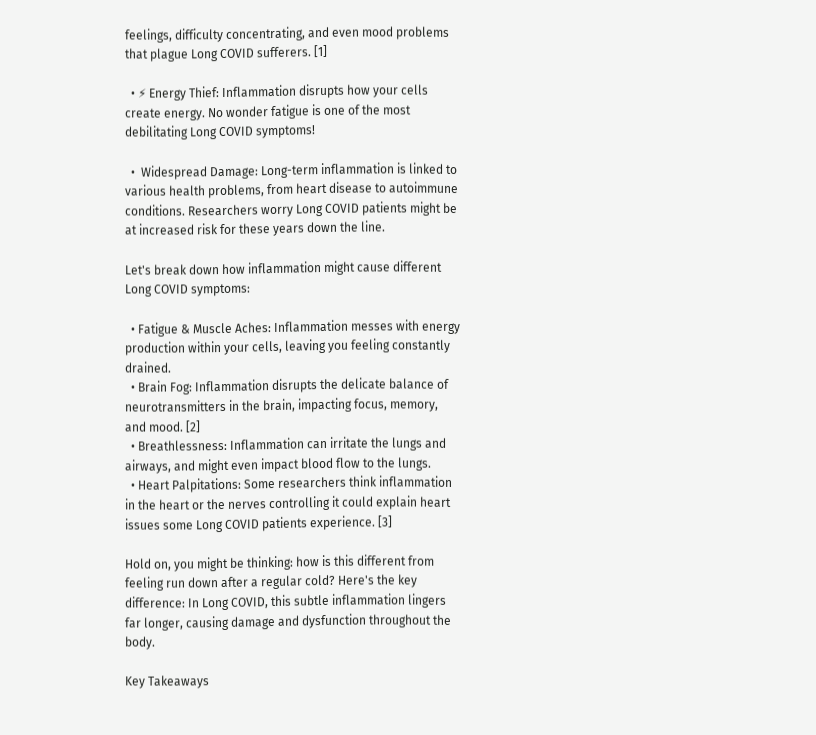feelings, difficulty concentrating, and even mood problems that plague Long COVID sufferers. [1]

  • ⚡ Energy Thief: Inflammation disrupts how your cells create energy. No wonder fatigue is one of the most debilitating Long COVID symptoms!

  •  Widespread Damage: Long-term inflammation is linked to various health problems, from heart disease to autoimmune conditions. Researchers worry Long COVID patients might be at increased risk for these years down the line.

Let's break down how inflammation might cause different Long COVID symptoms:

  • Fatigue & Muscle Aches: Inflammation messes with energy production within your cells, leaving you feeling constantly drained.
  • Brain Fog: Inflammation disrupts the delicate balance of neurotransmitters in the brain, impacting focus, memory, and mood. [2]
  • Breathlessness: Inflammation can irritate the lungs and airways, and might even impact blood flow to the lungs.
  • Heart Palpitations: Some researchers think inflammation in the heart or the nerves controlling it could explain heart issues some Long COVID patients experience. [3]

Hold on, you might be thinking: how is this different from feeling run down after a regular cold? Here's the key difference: In Long COVID, this subtle inflammation lingers far longer, causing damage and dysfunction throughout the body.

Key Takeaways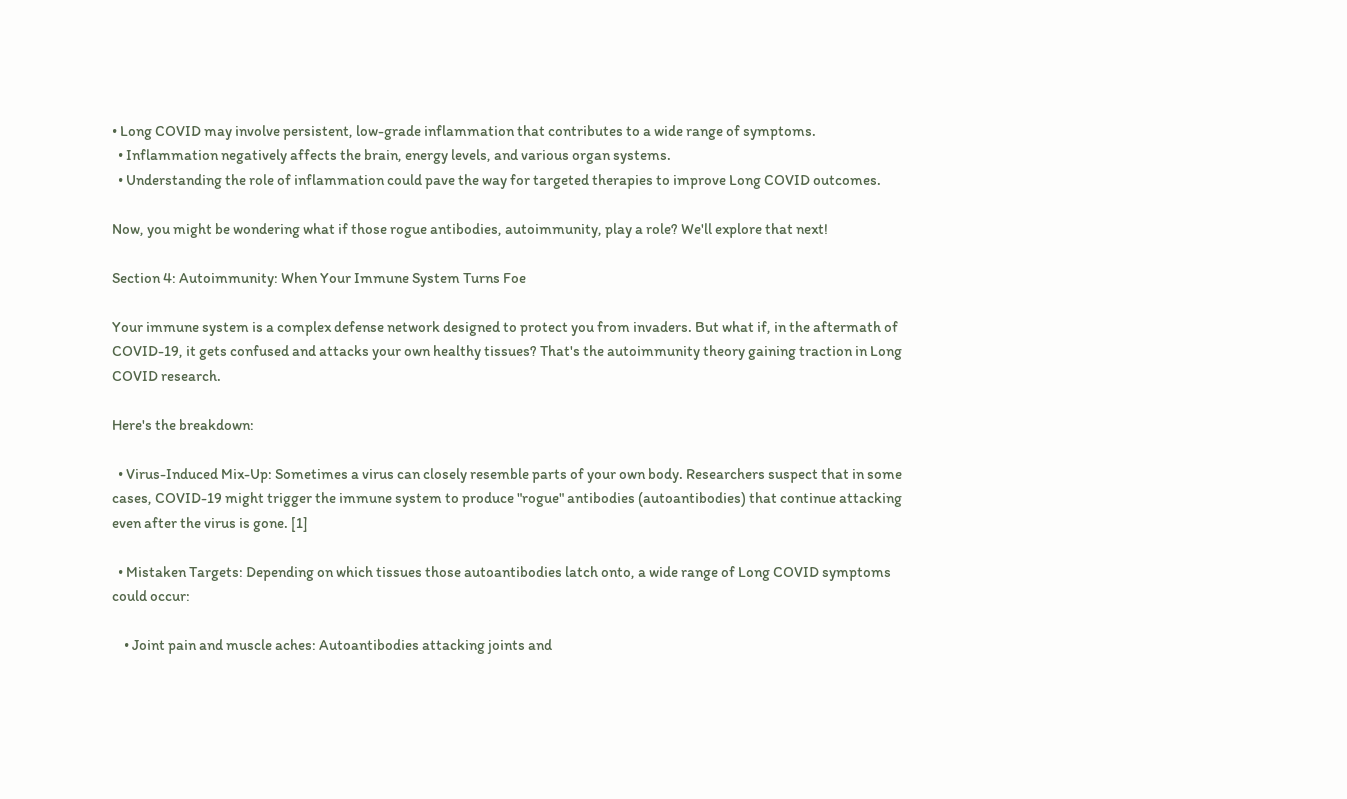• Long COVID may involve persistent, low-grade inflammation that contributes to a wide range of symptoms.
  • Inflammation negatively affects the brain, energy levels, and various organ systems.
  • Understanding the role of inflammation could pave the way for targeted therapies to improve Long COVID outcomes.

Now, you might be wondering what if those rogue antibodies, autoimmunity, play a role? We'll explore that next!

Section 4: Autoimmunity: When Your Immune System Turns Foe

Your immune system is a complex defense network designed to protect you from invaders. But what if, in the aftermath of COVID-19, it gets confused and attacks your own healthy tissues? That's the autoimmunity theory gaining traction in Long COVID research.

Here's the breakdown:

  • Virus-Induced Mix-Up: Sometimes a virus can closely resemble parts of your own body. Researchers suspect that in some cases, COVID-19 might trigger the immune system to produce "rogue" antibodies (autoantibodies) that continue attacking even after the virus is gone. [1]

  • Mistaken Targets: Depending on which tissues those autoantibodies latch onto, a wide range of Long COVID symptoms could occur:

    • Joint pain and muscle aches: Autoantibodies attacking joints and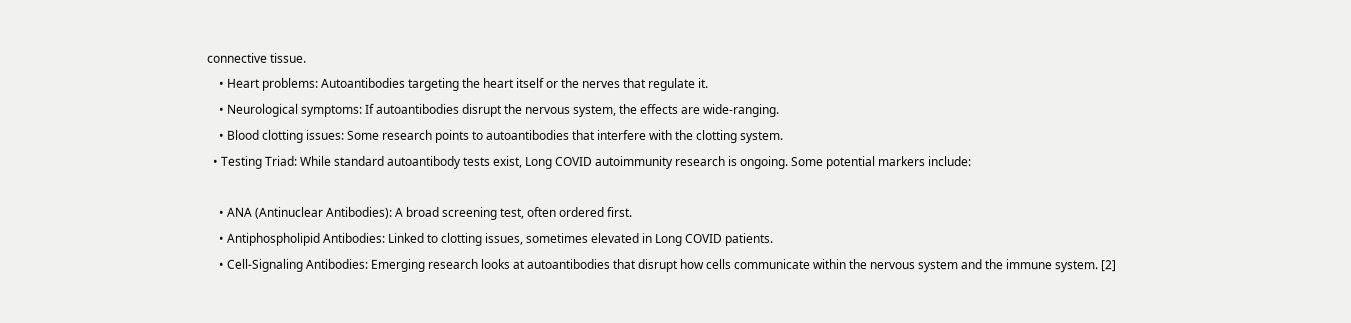connective tissue.
    • Heart problems: Autoantibodies targeting the heart itself or the nerves that regulate it.
    • Neurological symptoms: If autoantibodies disrupt the nervous system, the effects are wide-ranging.
    • Blood clotting issues: Some research points to autoantibodies that interfere with the clotting system.
  • Testing Triad: While standard autoantibody tests exist, Long COVID autoimmunity research is ongoing. Some potential markers include:

    • ANA (Antinuclear Antibodies): A broad screening test, often ordered first.
    • Antiphospholipid Antibodies: Linked to clotting issues, sometimes elevated in Long COVID patients.
    • Cell-Signaling Antibodies: Emerging research looks at autoantibodies that disrupt how cells communicate within the nervous system and the immune system. [2]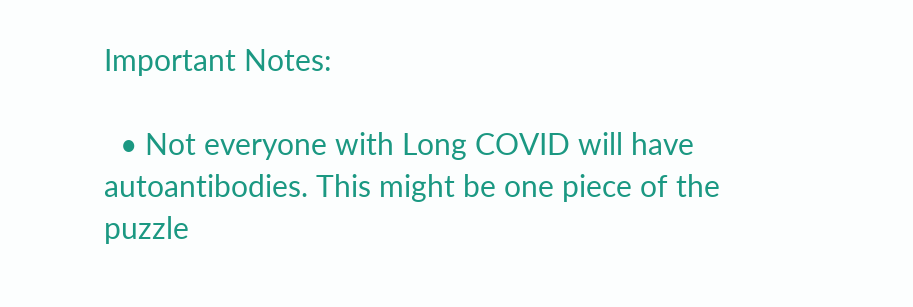Important Notes:

  • Not everyone with Long COVID will have autoantibodies. This might be one piece of the puzzle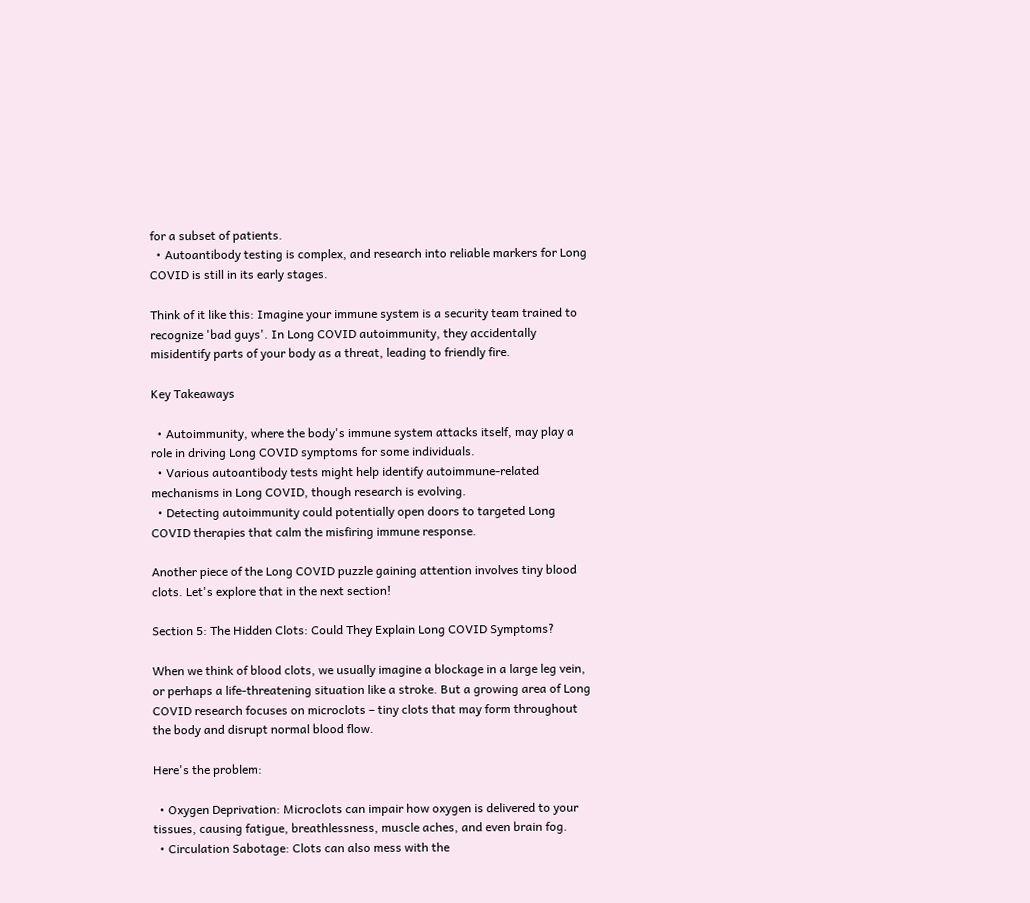for a subset of patients.
  • Autoantibody testing is complex, and research into reliable markers for Long COVID is still in its early stages.

Think of it like this: Imagine your immune system is a security team trained to recognize 'bad guys'. In Long COVID autoimmunity, they accidentally misidentify parts of your body as a threat, leading to friendly fire.

Key Takeaways

  • Autoimmunity, where the body's immune system attacks itself, may play a role in driving Long COVID symptoms for some individuals.
  • Various autoantibody tests might help identify autoimmune-related mechanisms in Long COVID, though research is evolving.
  • Detecting autoimmunity could potentially open doors to targeted Long COVID therapies that calm the misfiring immune response.

Another piece of the Long COVID puzzle gaining attention involves tiny blood clots. Let's explore that in the next section!

Section 5: The Hidden Clots: Could They Explain Long COVID Symptoms?

When we think of blood clots, we usually imagine a blockage in a large leg vein, or perhaps a life-threatening situation like a stroke. But a growing area of Long COVID research focuses on microclots – tiny clots that may form throughout the body and disrupt normal blood flow.

Here's the problem:

  • Oxygen Deprivation: Microclots can impair how oxygen is delivered to your tissues, causing fatigue, breathlessness, muscle aches, and even brain fog.
  • Circulation Sabotage: Clots can also mess with the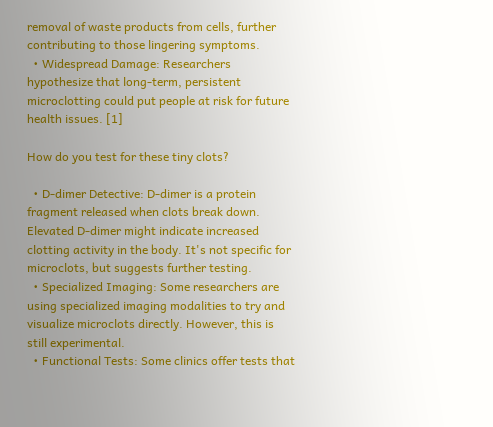removal of waste products from cells, further contributing to those lingering symptoms.
  • Widespread Damage: Researchers hypothesize that long-term, persistent microclotting could put people at risk for future health issues. [1]

How do you test for these tiny clots?

  • D-dimer Detective: D-dimer is a protein fragment released when clots break down. Elevated D-dimer might indicate increased clotting activity in the body. It's not specific for microclots, but suggests further testing.
  • Specialized Imaging: Some researchers are using specialized imaging modalities to try and visualize microclots directly. However, this is still experimental.
  • Functional Tests: Some clinics offer tests that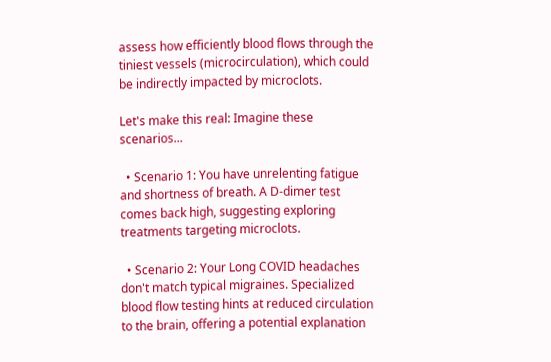assess how efficiently blood flows through the tiniest vessels (microcirculation), which could be indirectly impacted by microclots.

Let's make this real: Imagine these scenarios...

  • Scenario 1: You have unrelenting fatigue and shortness of breath. A D-dimer test comes back high, suggesting exploring treatments targeting microclots.

  • Scenario 2: Your Long COVID headaches don't match typical migraines. Specialized blood flow testing hints at reduced circulation to the brain, offering a potential explanation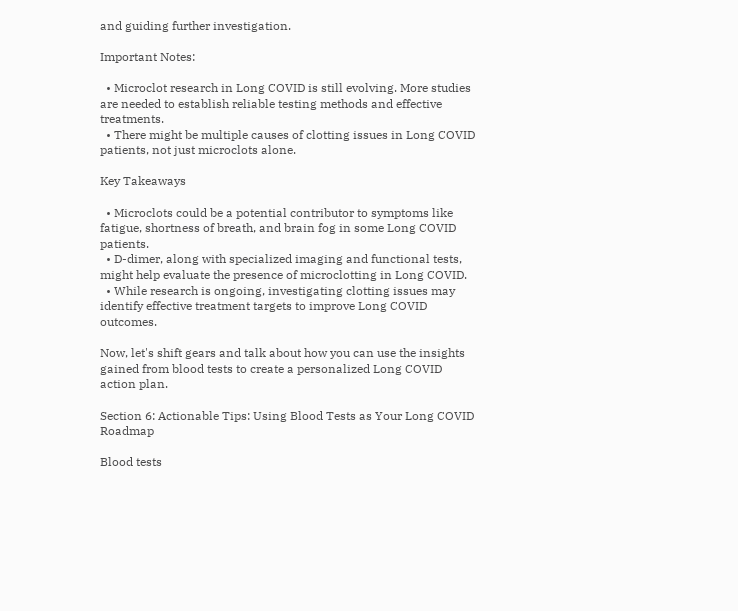and guiding further investigation.

Important Notes:

  • Microclot research in Long COVID is still evolving. More studies are needed to establish reliable testing methods and effective treatments.
  • There might be multiple causes of clotting issues in Long COVID patients, not just microclots alone.

Key Takeaways

  • Microclots could be a potential contributor to symptoms like fatigue, shortness of breath, and brain fog in some Long COVID patients.
  • D-dimer, along with specialized imaging and functional tests, might help evaluate the presence of microclotting in Long COVID.
  • While research is ongoing, investigating clotting issues may identify effective treatment targets to improve Long COVID outcomes.

Now, let's shift gears and talk about how you can use the insights gained from blood tests to create a personalized Long COVID action plan.

Section 6: Actionable Tips: Using Blood Tests as Your Long COVID Roadmap

Blood tests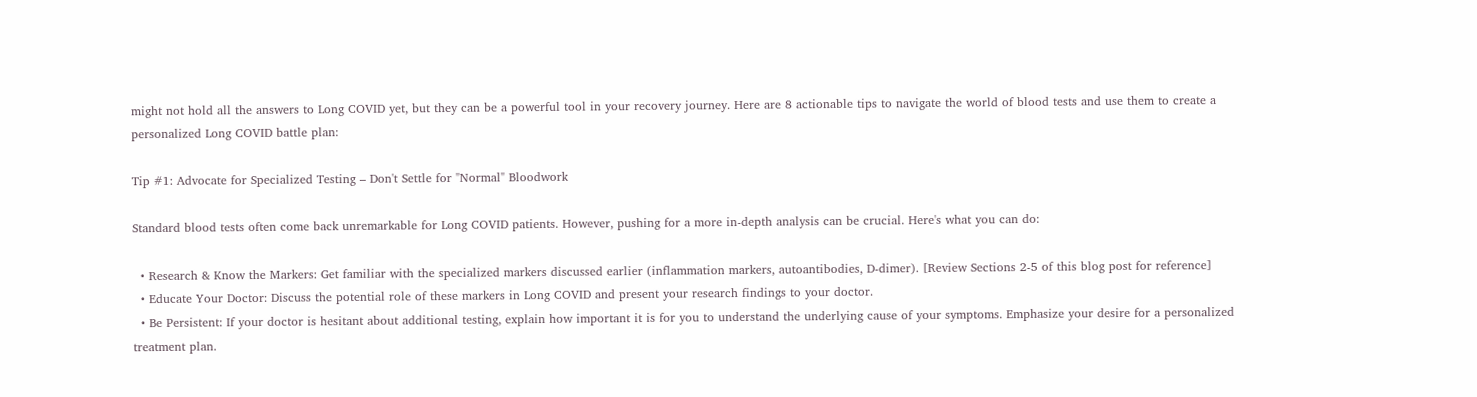might not hold all the answers to Long COVID yet, but they can be a powerful tool in your recovery journey. Here are 8 actionable tips to navigate the world of blood tests and use them to create a personalized Long COVID battle plan:

Tip #1: Advocate for Specialized Testing – Don't Settle for "Normal" Bloodwork

Standard blood tests often come back unremarkable for Long COVID patients. However, pushing for a more in-depth analysis can be crucial. Here's what you can do:

  • Research & Know the Markers: Get familiar with the specialized markers discussed earlier (inflammation markers, autoantibodies, D-dimer). [Review Sections 2-5 of this blog post for reference]
  • Educate Your Doctor: Discuss the potential role of these markers in Long COVID and present your research findings to your doctor.
  • Be Persistent: If your doctor is hesitant about additional testing, explain how important it is for you to understand the underlying cause of your symptoms. Emphasize your desire for a personalized treatment plan.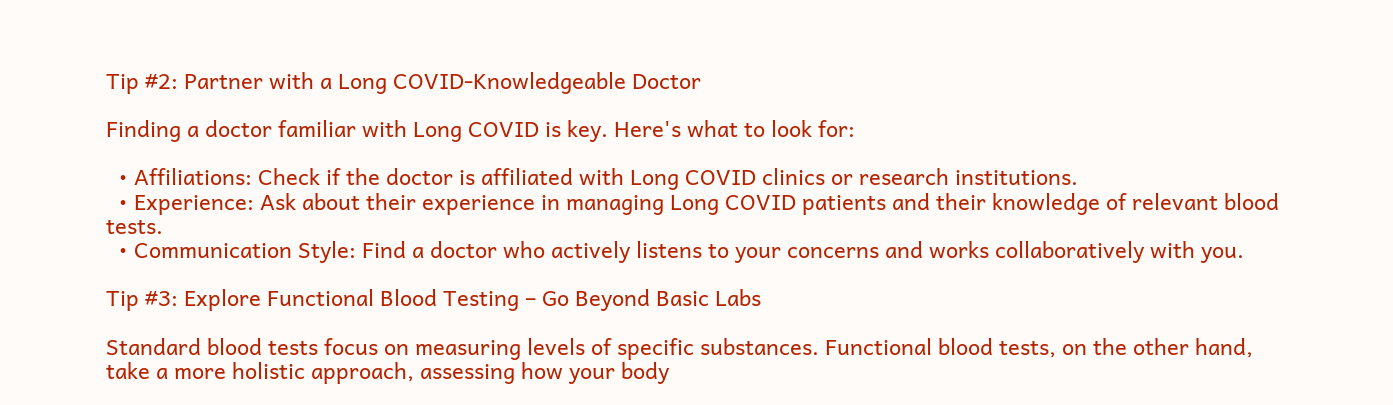Tip #2: Partner with a Long COVID-Knowledgeable Doctor

Finding a doctor familiar with Long COVID is key. Here's what to look for:

  • Affiliations: Check if the doctor is affiliated with Long COVID clinics or research institutions.
  • Experience: Ask about their experience in managing Long COVID patients and their knowledge of relevant blood tests.
  • Communication Style: Find a doctor who actively listens to your concerns and works collaboratively with you.

Tip #3: Explore Functional Blood Testing – Go Beyond Basic Labs

Standard blood tests focus on measuring levels of specific substances. Functional blood tests, on the other hand, take a more holistic approach, assessing how your body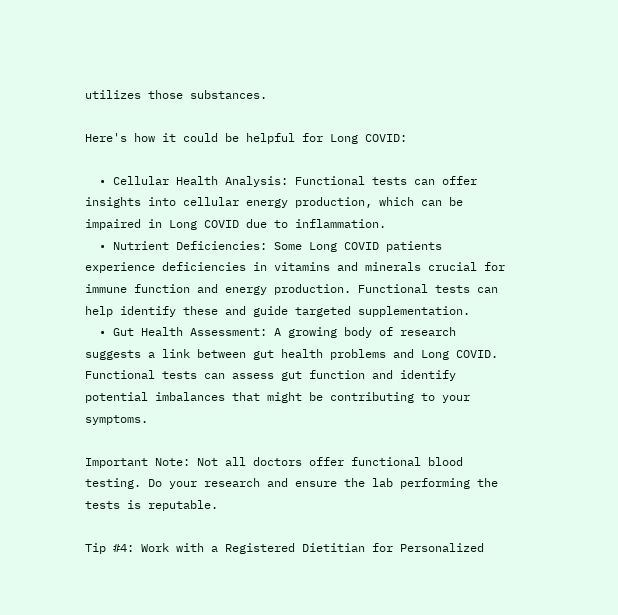utilizes those substances.

Here's how it could be helpful for Long COVID:

  • Cellular Health Analysis: Functional tests can offer insights into cellular energy production, which can be impaired in Long COVID due to inflammation.
  • Nutrient Deficiencies: Some Long COVID patients experience deficiencies in vitamins and minerals crucial for immune function and energy production. Functional tests can help identify these and guide targeted supplementation.
  • Gut Health Assessment: A growing body of research suggests a link between gut health problems and Long COVID. Functional tests can assess gut function and identify potential imbalances that might be contributing to your symptoms.

Important Note: Not all doctors offer functional blood testing. Do your research and ensure the lab performing the tests is reputable.

Tip #4: Work with a Registered Dietitian for Personalized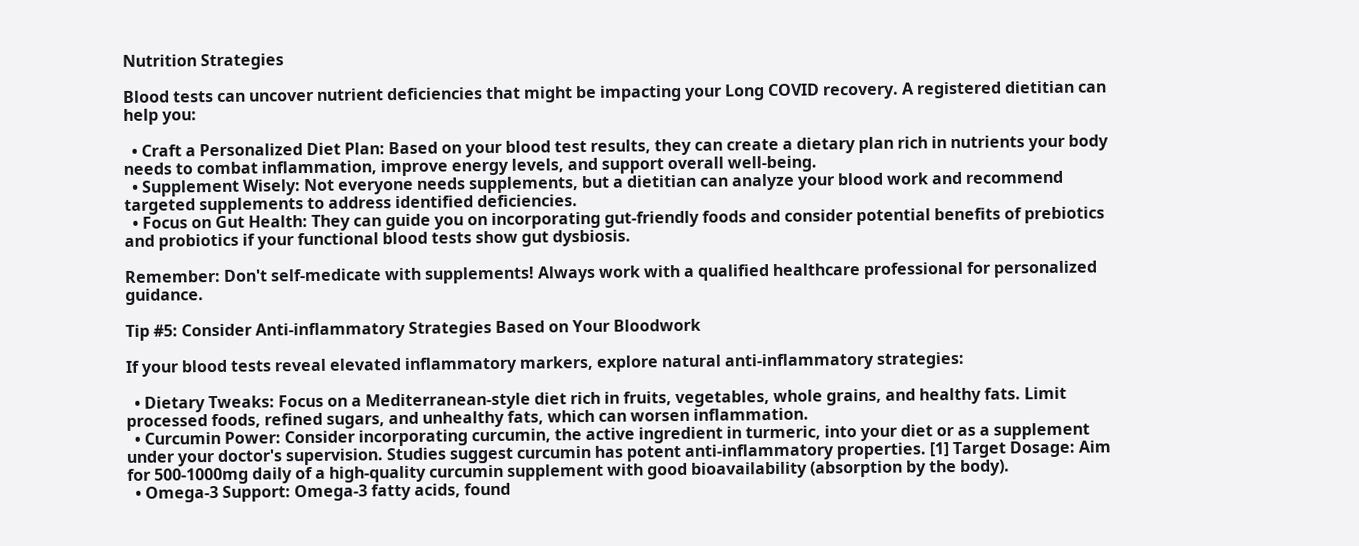Nutrition Strategies

Blood tests can uncover nutrient deficiencies that might be impacting your Long COVID recovery. A registered dietitian can help you:

  • Craft a Personalized Diet Plan: Based on your blood test results, they can create a dietary plan rich in nutrients your body needs to combat inflammation, improve energy levels, and support overall well-being.
  • Supplement Wisely: Not everyone needs supplements, but a dietitian can analyze your blood work and recommend targeted supplements to address identified deficiencies.
  • Focus on Gut Health: They can guide you on incorporating gut-friendly foods and consider potential benefits of prebiotics and probiotics if your functional blood tests show gut dysbiosis.

Remember: Don't self-medicate with supplements! Always work with a qualified healthcare professional for personalized guidance.

Tip #5: Consider Anti-inflammatory Strategies Based on Your Bloodwork

If your blood tests reveal elevated inflammatory markers, explore natural anti-inflammatory strategies:

  • Dietary Tweaks: Focus on a Mediterranean-style diet rich in fruits, vegetables, whole grains, and healthy fats. Limit processed foods, refined sugars, and unhealthy fats, which can worsen inflammation.
  • Curcumin Power: Consider incorporating curcumin, the active ingredient in turmeric, into your diet or as a supplement under your doctor's supervision. Studies suggest curcumin has potent anti-inflammatory properties. [1] Target Dosage: Aim for 500-1000mg daily of a high-quality curcumin supplement with good bioavailability (absorption by the body).
  • Omega-3 Support: Omega-3 fatty acids, found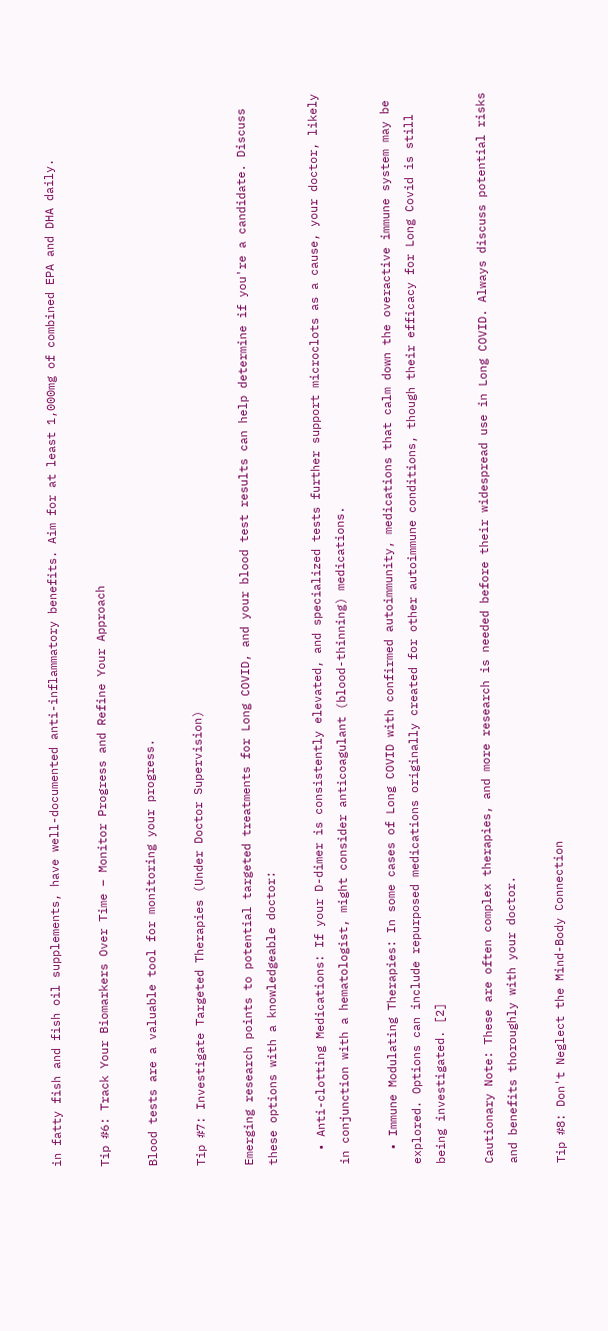in fatty fish and fish oil supplements, have well-documented anti-inflammatory benefits. Aim for at least 1,000mg of combined EPA and DHA daily.

Tip #6: Track Your Biomarkers Over Time – Monitor Progress and Refine Your Approach

Blood tests are a valuable tool for monitoring your progress.

Tip #7: Investigate Targeted Therapies (Under Doctor Supervision)

Emerging research points to potential targeted treatments for Long COVID, and your blood test results can help determine if you're a candidate. Discuss these options with a knowledgeable doctor:

  • Anti-clotting Medications: If your D-dimer is consistently elevated, and specialized tests further support microclots as a cause, your doctor, likely in conjunction with a hematologist, might consider anticoagulant (blood-thinning) medications.

  • Immune Modulating Therapies: In some cases of Long COVID with confirmed autoimmunity, medications that calm down the overactive immune system may be explored. Options can include repurposed medications originally created for other autoimmune conditions, though their efficacy for Long Covid is still being investigated. [2]

Cautionary Note: These are often complex therapies, and more research is needed before their widespread use in Long COVID. Always discuss potential risks and benefits thoroughly with your doctor.

Tip #8: Don't Neglect the Mind-Body Connection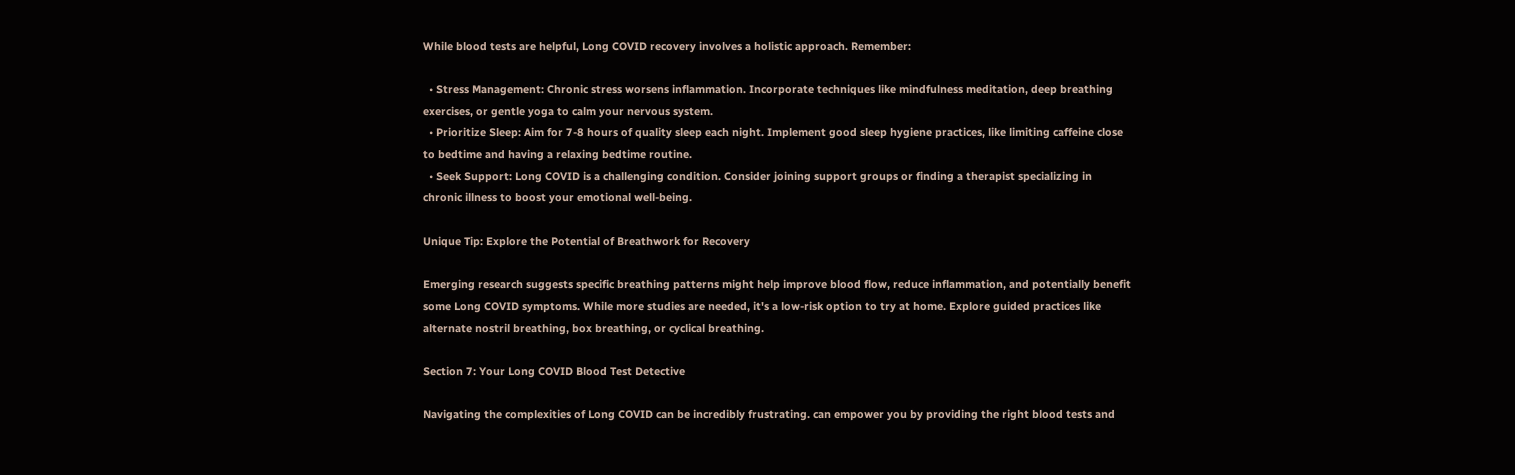While blood tests are helpful, Long COVID recovery involves a holistic approach. Remember:

  • Stress Management: Chronic stress worsens inflammation. Incorporate techniques like mindfulness meditation, deep breathing exercises, or gentle yoga to calm your nervous system.
  • Prioritize Sleep: Aim for 7-8 hours of quality sleep each night. Implement good sleep hygiene practices, like limiting caffeine close to bedtime and having a relaxing bedtime routine.
  • Seek Support: Long COVID is a challenging condition. Consider joining support groups or finding a therapist specializing in chronic illness to boost your emotional well-being.

Unique Tip: Explore the Potential of Breathwork for Recovery

Emerging research suggests specific breathing patterns might help improve blood flow, reduce inflammation, and potentially benefit some Long COVID symptoms. While more studies are needed, it's a low-risk option to try at home. Explore guided practices like alternate nostril breathing, box breathing, or cyclical breathing.

Section 7: Your Long COVID Blood Test Detective

Navigating the complexities of Long COVID can be incredibly frustrating. can empower you by providing the right blood tests and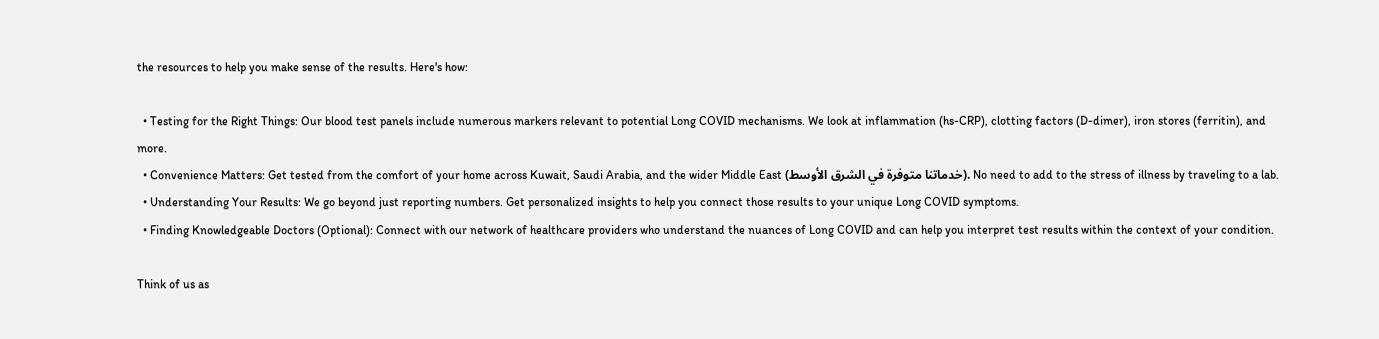the resources to help you make sense of the results. Here's how:

  • Testing for the Right Things: Our blood test panels include numerous markers relevant to potential Long COVID mechanisms. We look at inflammation (hs-CRP), clotting factors (D-dimer), iron stores (ferritin), and more.
  • Convenience Matters: Get tested from the comfort of your home across Kuwait, Saudi Arabia, and the wider Middle East (خدماتنا متوفرة في الشرق الأوسط). No need to add to the stress of illness by traveling to a lab.
  • Understanding Your Results: We go beyond just reporting numbers. Get personalized insights to help you connect those results to your unique Long COVID symptoms.
  • Finding Knowledgeable Doctors (Optional): Connect with our network of healthcare providers who understand the nuances of Long COVID and can help you interpret test results within the context of your condition.

Think of us as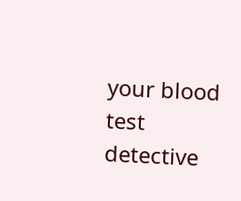your blood test detective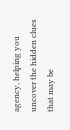agency, helping you uncover the hidden clues that may be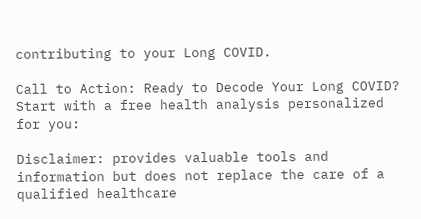contributing to your Long COVID.

Call to Action: Ready to Decode Your Long COVID? Start with a free health analysis personalized for you:

Disclaimer: provides valuable tools and information but does not replace the care of a qualified healthcare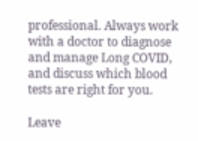professional. Always work with a doctor to diagnose and manage Long COVID, and discuss which blood tests are right for you.

Leave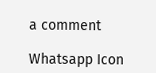a comment

Whatsapp Icon